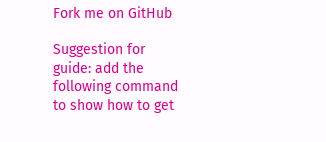Fork me on GitHub

Suggestion for guide: add the following command to show how to get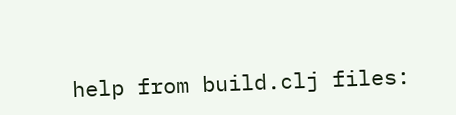help from build.clj files: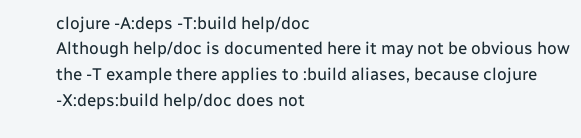clojure -A:deps -T:build help/doc
Although help/doc is documented here it may not be obvious how the -T example there applies to :build aliases, because clojure -X:deps:build help/doc does not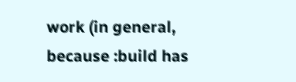work (in general, because :build has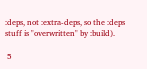:deps, not :extra-deps, so the :deps stuff is "overwritten" by :build).

 5